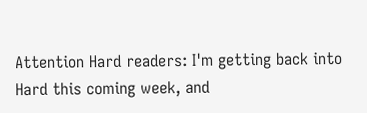Attention Hard readers: I'm getting back into Hard this coming week, and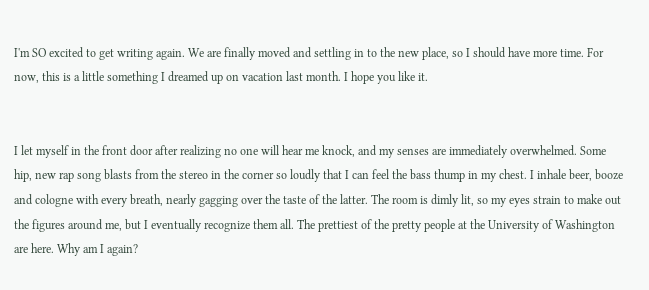I'm SO excited to get writing again. We are finally moved and settling in to the new place, so I should have more time. For now, this is a little something I dreamed up on vacation last month. I hope you like it.


I let myself in the front door after realizing no one will hear me knock, and my senses are immediately overwhelmed. Some hip, new rap song blasts from the stereo in the corner so loudly that I can feel the bass thump in my chest. I inhale beer, booze and cologne with every breath, nearly gagging over the taste of the latter. The room is dimly lit, so my eyes strain to make out the figures around me, but I eventually recognize them all. The prettiest of the pretty people at the University of Washington are here. Why am I again?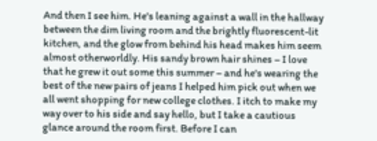And then I see him. He's leaning against a wall in the hallway between the dim living room and the brightly fluorescent-lit kitchen, and the glow from behind his head makes him seem almost otherworldly. His sandy brown hair shines – I love that he grew it out some this summer – and he's wearing the best of the new pairs of jeans I helped him pick out when we all went shopping for new college clothes. I itch to make my way over to his side and say hello, but I take a cautious glance around the room first. Before I can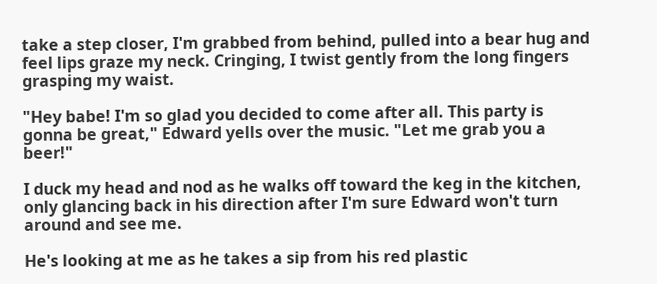take a step closer, I'm grabbed from behind, pulled into a bear hug and feel lips graze my neck. Cringing, I twist gently from the long fingers grasping my waist.

"Hey babe! I'm so glad you decided to come after all. This party is gonna be great," Edward yells over the music. "Let me grab you a beer!"

I duck my head and nod as he walks off toward the keg in the kitchen, only glancing back in his direction after I'm sure Edward won't turn around and see me.

He's looking at me as he takes a sip from his red plastic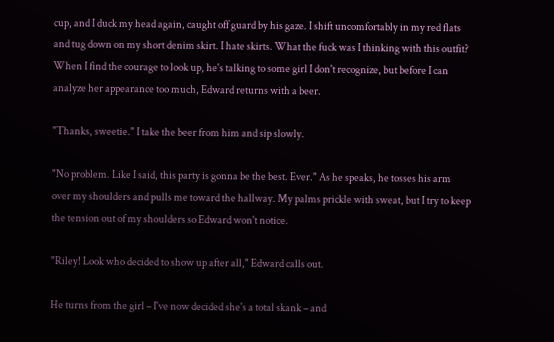cup, and I duck my head again, caught off guard by his gaze. I shift uncomfortably in my red flats and tug down on my short denim skirt. I hate skirts. What the fuck was I thinking with this outfit? When I find the courage to look up, he's talking to some girl I don't recognize, but before I can analyze her appearance too much, Edward returns with a beer.

"Thanks, sweetie." I take the beer from him and sip slowly.

"No problem. Like I said, this party is gonna be the best. Ever." As he speaks, he tosses his arm over my shoulders and pulls me toward the hallway. My palms prickle with sweat, but I try to keep the tension out of my shoulders so Edward won't notice.

"Riley! Look who decided to show up after all," Edward calls out.

He turns from the girl – I've now decided she's a total skank – and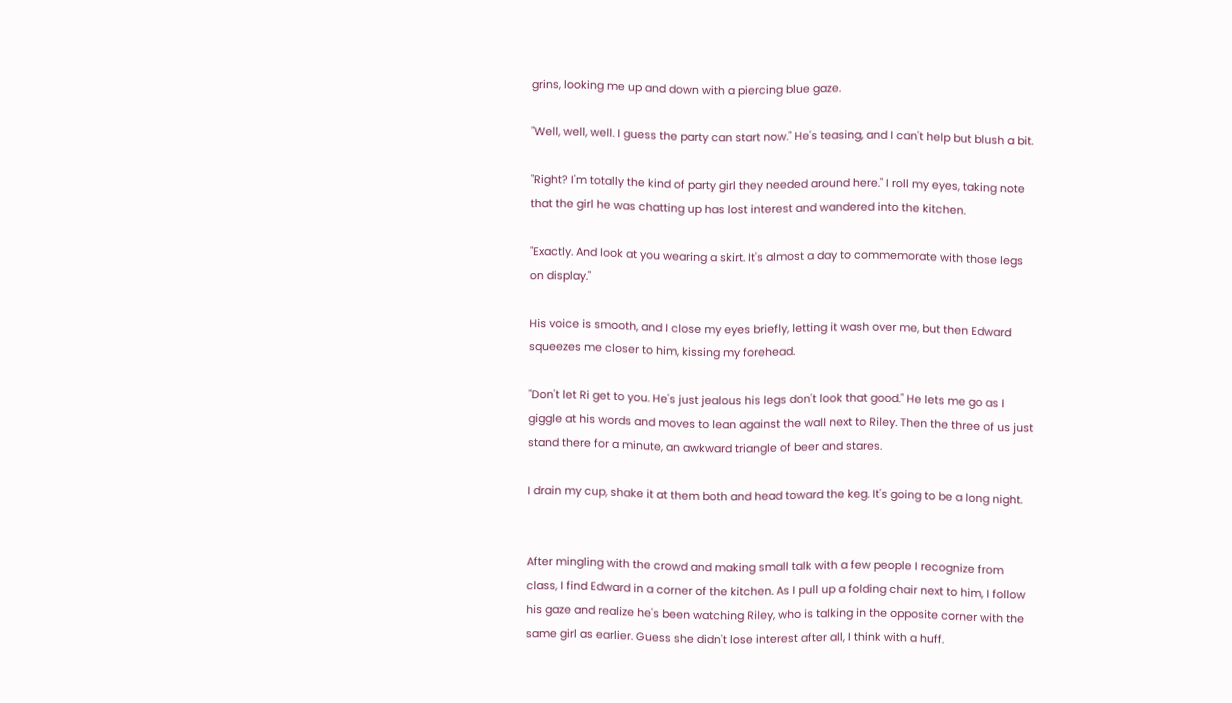grins, looking me up and down with a piercing blue gaze.

"Well, well, well. I guess the party can start now." He's teasing, and I can't help but blush a bit.

"Right? I'm totally the kind of party girl they needed around here." I roll my eyes, taking note that the girl he was chatting up has lost interest and wandered into the kitchen.

"Exactly. And look at you wearing a skirt. It's almost a day to commemorate with those legs on display."

His voice is smooth, and I close my eyes briefly, letting it wash over me, but then Edward squeezes me closer to him, kissing my forehead.

"Don't let Ri get to you. He's just jealous his legs don't look that good." He lets me go as I giggle at his words and moves to lean against the wall next to Riley. Then the three of us just stand there for a minute, an awkward triangle of beer and stares.

I drain my cup, shake it at them both and head toward the keg. It's going to be a long night.


After mingling with the crowd and making small talk with a few people I recognize from class, I find Edward in a corner of the kitchen. As I pull up a folding chair next to him, I follow his gaze and realize he's been watching Riley, who is talking in the opposite corner with the same girl as earlier. Guess she didn't lose interest after all, I think with a huff.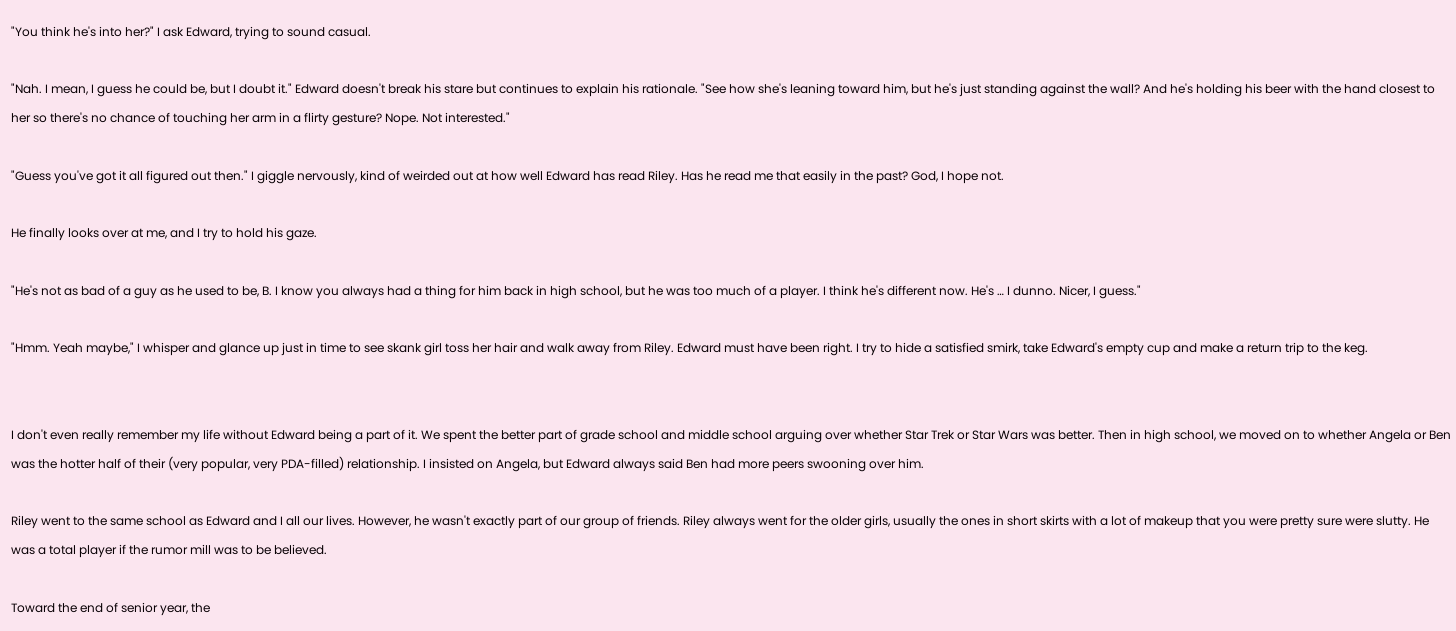"You think he's into her?" I ask Edward, trying to sound casual.

"Nah. I mean, I guess he could be, but I doubt it." Edward doesn't break his stare but continues to explain his rationale. "See how she's leaning toward him, but he's just standing against the wall? And he's holding his beer with the hand closest to her so there's no chance of touching her arm in a flirty gesture? Nope. Not interested."

"Guess you've got it all figured out then." I giggle nervously, kind of weirded out at how well Edward has read Riley. Has he read me that easily in the past? God, I hope not.

He finally looks over at me, and I try to hold his gaze.

"He's not as bad of a guy as he used to be, B. I know you always had a thing for him back in high school, but he was too much of a player. I think he's different now. He's … I dunno. Nicer, I guess."

"Hmm. Yeah maybe," I whisper and glance up just in time to see skank girl toss her hair and walk away from Riley. Edward must have been right. I try to hide a satisfied smirk, take Edward's empty cup and make a return trip to the keg.


I don't even really remember my life without Edward being a part of it. We spent the better part of grade school and middle school arguing over whether Star Trek or Star Wars was better. Then in high school, we moved on to whether Angela or Ben was the hotter half of their (very popular, very PDA-filled) relationship. I insisted on Angela, but Edward always said Ben had more peers swooning over him.

Riley went to the same school as Edward and I all our lives. However, he wasn't exactly part of our group of friends. Riley always went for the older girls, usually the ones in short skirts with a lot of makeup that you were pretty sure were slutty. He was a total player if the rumor mill was to be believed.

Toward the end of senior year, the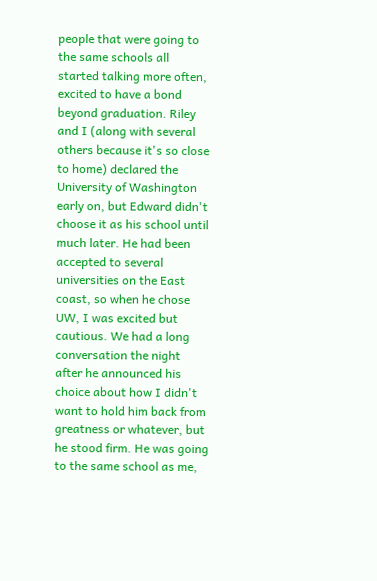people that were going to the same schools all started talking more often, excited to have a bond beyond graduation. Riley and I (along with several others because it's so close to home) declared the University of Washington early on, but Edward didn't choose it as his school until much later. He had been accepted to several universities on the East coast, so when he chose UW, I was excited but cautious. We had a long conversation the night after he announced his choice about how I didn't want to hold him back from greatness or whatever, but he stood firm. He was going to the same school as me,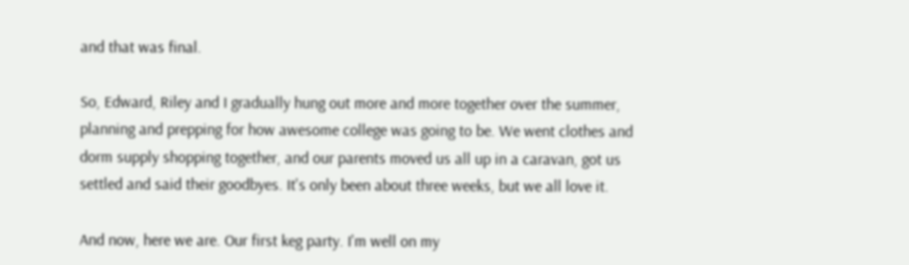and that was final.

So, Edward, Riley and I gradually hung out more and more together over the summer, planning and prepping for how awesome college was going to be. We went clothes and dorm supply shopping together, and our parents moved us all up in a caravan, got us settled and said their goodbyes. It's only been about three weeks, but we all love it.

And now, here we are. Our first keg party. I'm well on my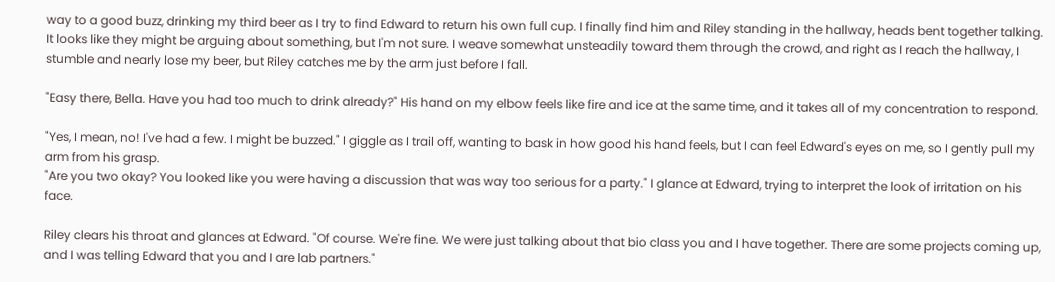way to a good buzz, drinking my third beer as I try to find Edward to return his own full cup. I finally find him and Riley standing in the hallway, heads bent together talking. It looks like they might be arguing about something, but I'm not sure. I weave somewhat unsteadily toward them through the crowd, and right as I reach the hallway, I stumble and nearly lose my beer, but Riley catches me by the arm just before I fall.

"Easy there, Bella. Have you had too much to drink already?" His hand on my elbow feels like fire and ice at the same time, and it takes all of my concentration to respond.

"Yes, I mean, no! I've had a few. I might be buzzed." I giggle as I trail off, wanting to bask in how good his hand feels, but I can feel Edward's eyes on me, so I gently pull my arm from his grasp.
"Are you two okay? You looked like you were having a discussion that was way too serious for a party." I glance at Edward, trying to interpret the look of irritation on his face.

Riley clears his throat and glances at Edward. "Of course. We're fine. We were just talking about that bio class you and I have together. There are some projects coming up, and I was telling Edward that you and I are lab partners."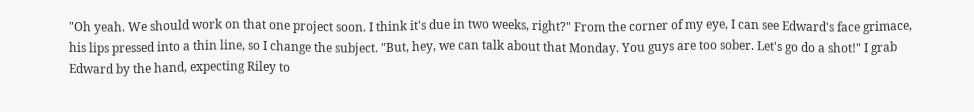"Oh yeah. We should work on that one project soon. I think it's due in two weeks, right?" From the corner of my eye, I can see Edward's face grimace, his lips pressed into a thin line, so I change the subject. "But, hey, we can talk about that Monday. You guys are too sober. Let's go do a shot!" I grab Edward by the hand, expecting Riley to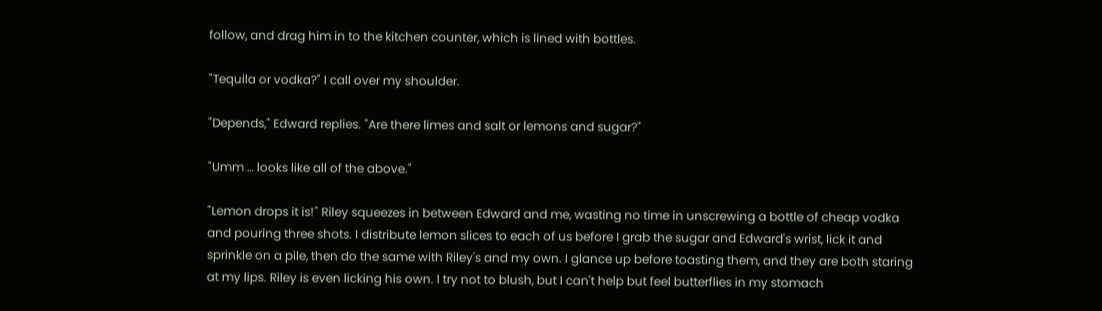follow, and drag him in to the kitchen counter, which is lined with bottles.

"Tequila or vodka?" I call over my shoulder.

"Depends," Edward replies. "Are there limes and salt or lemons and sugar?"

"Umm … looks like all of the above."

"Lemon drops it is!" Riley squeezes in between Edward and me, wasting no time in unscrewing a bottle of cheap vodka and pouring three shots. I distribute lemon slices to each of us before I grab the sugar and Edward's wrist, lick it and sprinkle on a pile, then do the same with Riley's and my own. I glance up before toasting them, and they are both staring at my lips. Riley is even licking his own. I try not to blush, but I can't help but feel butterflies in my stomach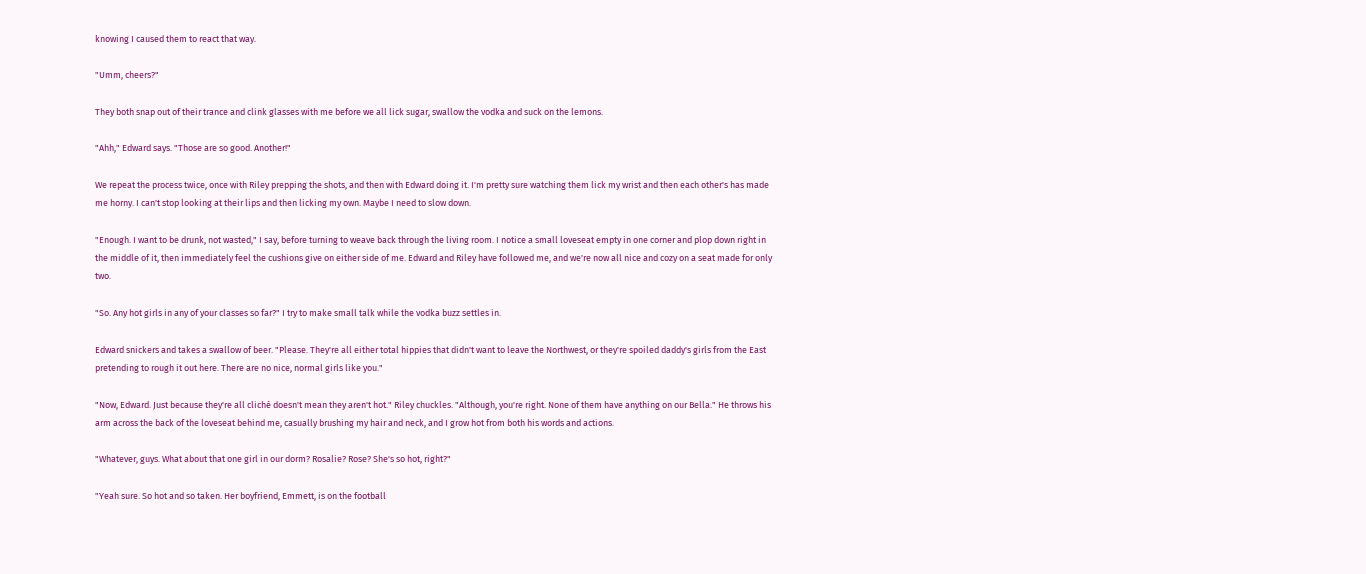knowing I caused them to react that way.

"Umm, cheers?"

They both snap out of their trance and clink glasses with me before we all lick sugar, swallow the vodka and suck on the lemons.

"Ahh," Edward says. "Those are so good. Another!"

We repeat the process twice, once with Riley prepping the shots, and then with Edward doing it. I'm pretty sure watching them lick my wrist and then each other's has made me horny. I can't stop looking at their lips and then licking my own. Maybe I need to slow down.

"Enough. I want to be drunk, not wasted," I say, before turning to weave back through the living room. I notice a small loveseat empty in one corner and plop down right in the middle of it, then immediately feel the cushions give on either side of me. Edward and Riley have followed me, and we're now all nice and cozy on a seat made for only two.

"So. Any hot girls in any of your classes so far?" I try to make small talk while the vodka buzz settles in.

Edward snickers and takes a swallow of beer. "Please. They're all either total hippies that didn't want to leave the Northwest, or they're spoiled daddy's girls from the East pretending to rough it out here. There are no nice, normal girls like you."

"Now, Edward. Just because they're all cliché doesn't mean they aren't hot." Riley chuckles. "Although, you're right. None of them have anything on our Bella." He throws his arm across the back of the loveseat behind me, casually brushing my hair and neck, and I grow hot from both his words and actions.

"Whatever, guys. What about that one girl in our dorm? Rosalie? Rose? She's so hot, right?"

"Yeah sure. So hot and so taken. Her boyfriend, Emmett, is on the football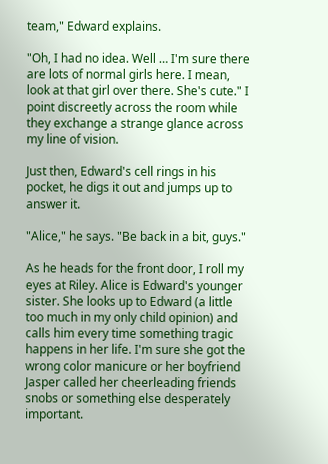team," Edward explains.

"Oh, I had no idea. Well … I'm sure there are lots of normal girls here. I mean, look at that girl over there. She's cute." I point discreetly across the room while they exchange a strange glance across my line of vision.

Just then, Edward's cell rings in his pocket, he digs it out and jumps up to answer it.

"Alice," he says. "Be back in a bit, guys."

As he heads for the front door, I roll my eyes at Riley. Alice is Edward's younger sister. She looks up to Edward (a little too much in my only child opinion) and calls him every time something tragic happens in her life. I'm sure she got the wrong color manicure or her boyfriend Jasper called her cheerleading friends snobs or something else desperately important.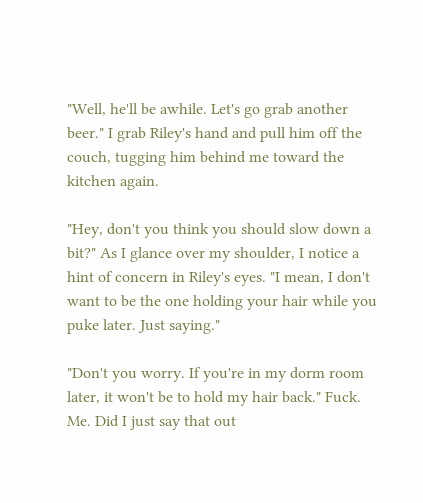"Well, he'll be awhile. Let's go grab another beer." I grab Riley's hand and pull him off the couch, tugging him behind me toward the kitchen again.

"Hey, don't you think you should slow down a bit?" As I glance over my shoulder, I notice a hint of concern in Riley's eyes. "I mean, I don't want to be the one holding your hair while you puke later. Just saying."

"Don't you worry. If you're in my dorm room later, it won't be to hold my hair back." Fuck. Me. Did I just say that out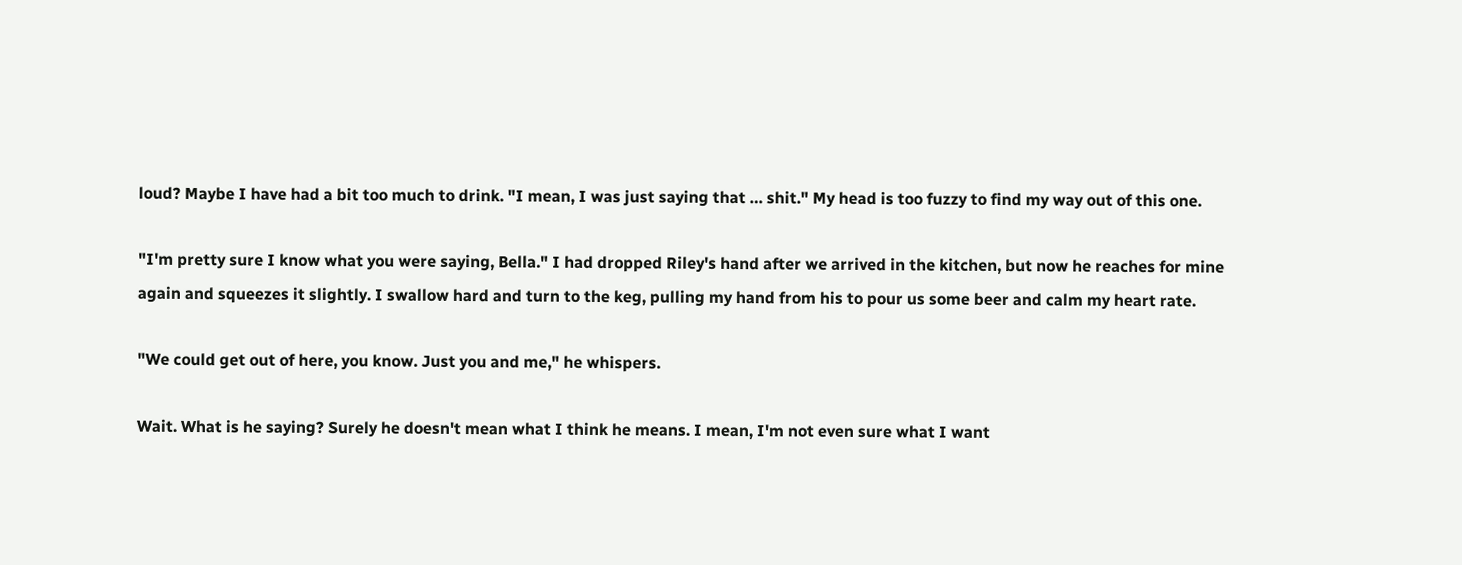loud? Maybe I have had a bit too much to drink. "I mean, I was just saying that … shit." My head is too fuzzy to find my way out of this one.

"I'm pretty sure I know what you were saying, Bella." I had dropped Riley's hand after we arrived in the kitchen, but now he reaches for mine again and squeezes it slightly. I swallow hard and turn to the keg, pulling my hand from his to pour us some beer and calm my heart rate.

"We could get out of here, you know. Just you and me," he whispers.

Wait. What is he saying? Surely he doesn't mean what I think he means. I mean, I'm not even sure what I want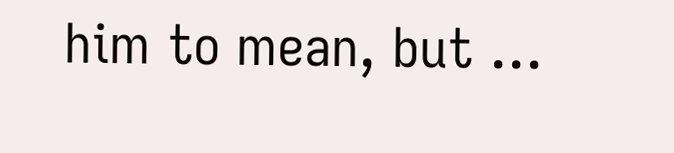him to mean, but …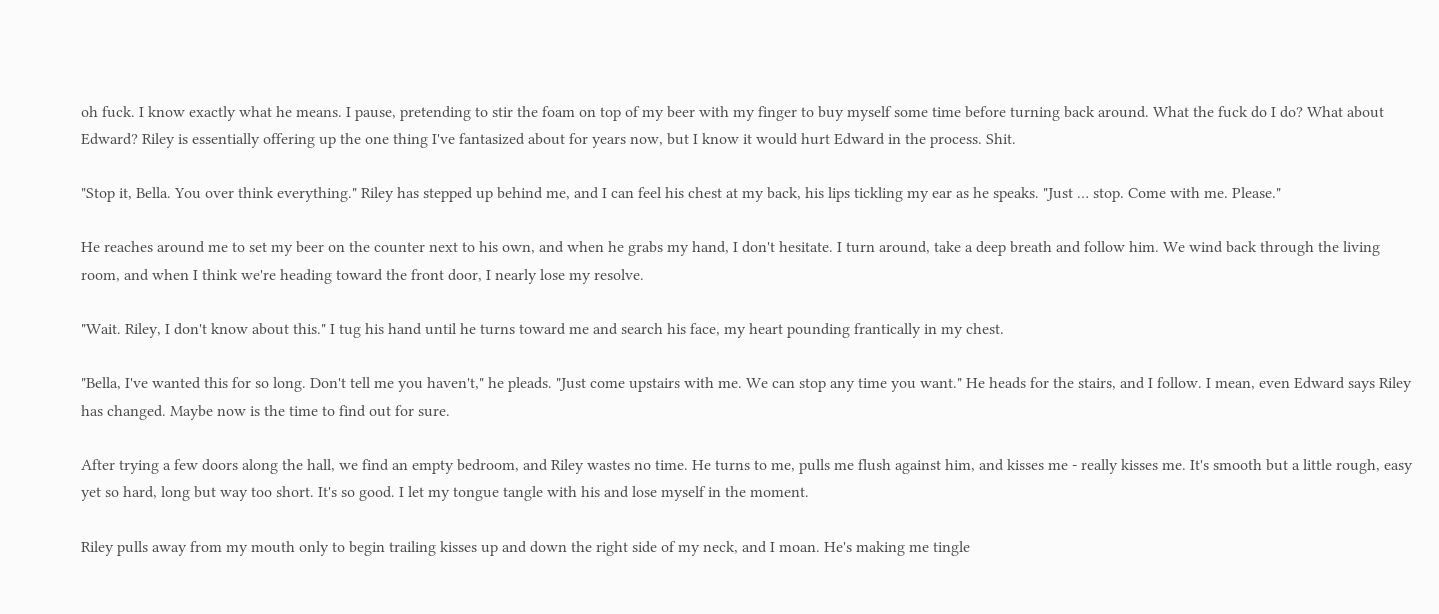oh fuck. I know exactly what he means. I pause, pretending to stir the foam on top of my beer with my finger to buy myself some time before turning back around. What the fuck do I do? What about Edward? Riley is essentially offering up the one thing I've fantasized about for years now, but I know it would hurt Edward in the process. Shit.

"Stop it, Bella. You over think everything." Riley has stepped up behind me, and I can feel his chest at my back, his lips tickling my ear as he speaks. "Just … stop. Come with me. Please."

He reaches around me to set my beer on the counter next to his own, and when he grabs my hand, I don't hesitate. I turn around, take a deep breath and follow him. We wind back through the living room, and when I think we're heading toward the front door, I nearly lose my resolve.

"Wait. Riley, I don't know about this." I tug his hand until he turns toward me and search his face, my heart pounding frantically in my chest.

"Bella, I've wanted this for so long. Don't tell me you haven't," he pleads. "Just come upstairs with me. We can stop any time you want." He heads for the stairs, and I follow. I mean, even Edward says Riley has changed. Maybe now is the time to find out for sure.

After trying a few doors along the hall, we find an empty bedroom, and Riley wastes no time. He turns to me, pulls me flush against him, and kisses me - really kisses me. It's smooth but a little rough, easy yet so hard, long but way too short. It's so good. I let my tongue tangle with his and lose myself in the moment.

Riley pulls away from my mouth only to begin trailing kisses up and down the right side of my neck, and I moan. He's making me tingle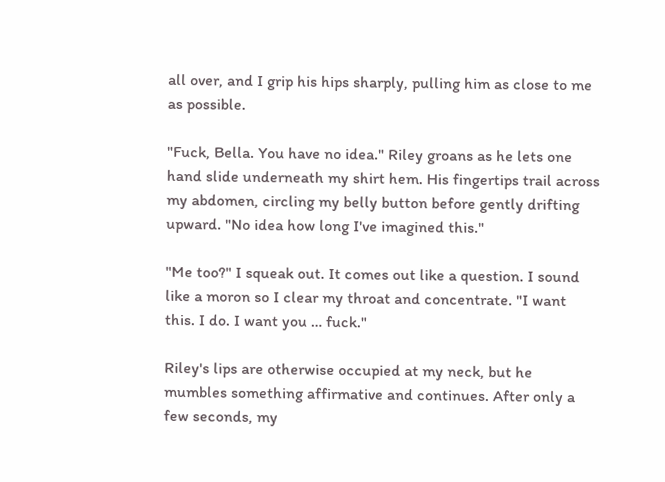all over, and I grip his hips sharply, pulling him as close to me as possible.

"Fuck, Bella. You have no idea." Riley groans as he lets one hand slide underneath my shirt hem. His fingertips trail across my abdomen, circling my belly button before gently drifting upward. "No idea how long I've imagined this."

"Me too?" I squeak out. It comes out like a question. I sound like a moron so I clear my throat and concentrate. "I want this. I do. I want you … fuck."

Riley's lips are otherwise occupied at my neck, but he mumbles something affirmative and continues. After only a few seconds, my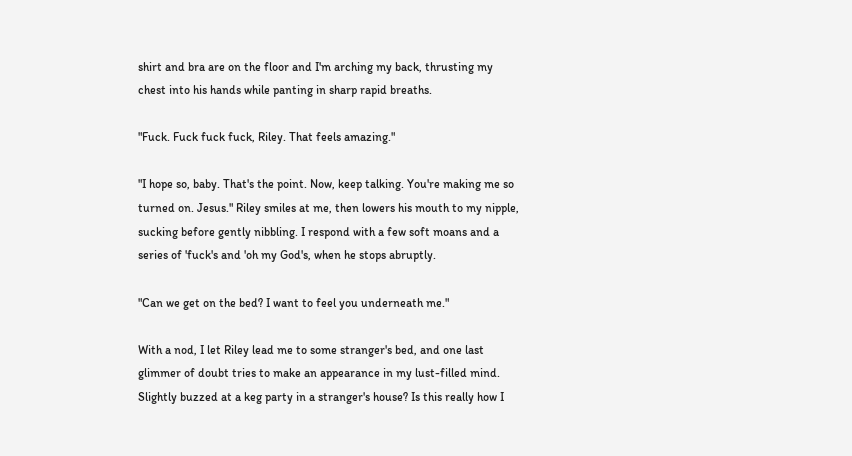shirt and bra are on the floor and I'm arching my back, thrusting my chest into his hands while panting in sharp rapid breaths.

"Fuck. Fuck fuck fuck, Riley. That feels amazing."

"I hope so, baby. That's the point. Now, keep talking. You're making me so turned on. Jesus." Riley smiles at me, then lowers his mouth to my nipple, sucking before gently nibbling. I respond with a few soft moans and a series of 'fuck's and 'oh my God's, when he stops abruptly.

"Can we get on the bed? I want to feel you underneath me."

With a nod, I let Riley lead me to some stranger's bed, and one last glimmer of doubt tries to make an appearance in my lust-filled mind. Slightly buzzed at a keg party in a stranger's house? Is this really how I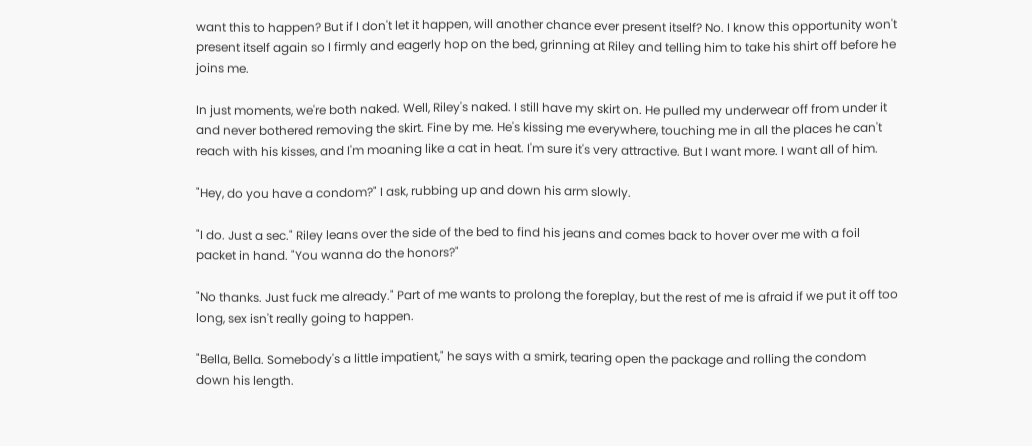want this to happen? But if I don't let it happen, will another chance ever present itself? No. I know this opportunity won't present itself again so I firmly and eagerly hop on the bed, grinning at Riley and telling him to take his shirt off before he joins me.

In just moments, we're both naked. Well, Riley's naked. I still have my skirt on. He pulled my underwear off from under it and never bothered removing the skirt. Fine by me. He's kissing me everywhere, touching me in all the places he can't reach with his kisses, and I'm moaning like a cat in heat. I'm sure it's very attractive. But I want more. I want all of him.

"Hey, do you have a condom?" I ask, rubbing up and down his arm slowly.

"I do. Just a sec." Riley leans over the side of the bed to find his jeans and comes back to hover over me with a foil packet in hand. "You wanna do the honors?"

"No thanks. Just fuck me already." Part of me wants to prolong the foreplay, but the rest of me is afraid if we put it off too long, sex isn't really going to happen.

"Bella, Bella. Somebody's a little impatient," he says with a smirk, tearing open the package and rolling the condom down his length.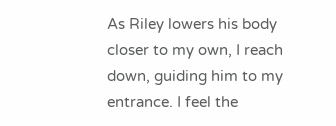As Riley lowers his body closer to my own, I reach down, guiding him to my entrance. I feel the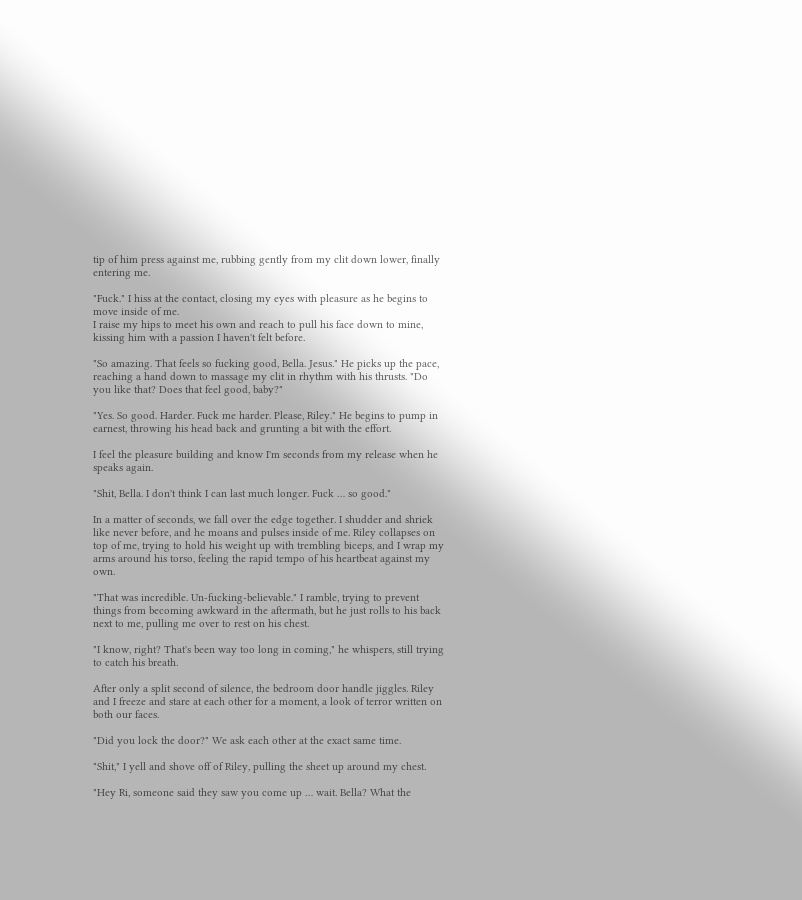tip of him press against me, rubbing gently from my clit down lower, finally entering me.

"Fuck." I hiss at the contact, closing my eyes with pleasure as he begins to move inside of me.
I raise my hips to meet his own and reach to pull his face down to mine, kissing him with a passion I haven't felt before.

"So amazing. That feels so fucking good, Bella. Jesus." He picks up the pace, reaching a hand down to massage my clit in rhythm with his thrusts. "Do you like that? Does that feel good, baby?"

"Yes. So good. Harder. Fuck me harder. Please, Riley." He begins to pump in earnest, throwing his head back and grunting a bit with the effort.

I feel the pleasure building and know I'm seconds from my release when he speaks again.

"Shit, Bella. I don't think I can last much longer. Fuck … so good."

In a matter of seconds, we fall over the edge together. I shudder and shriek like never before, and he moans and pulses inside of me. Riley collapses on top of me, trying to hold his weight up with trembling biceps, and I wrap my arms around his torso, feeling the rapid tempo of his heartbeat against my own.

"That was incredible. Un-fucking-believable." I ramble, trying to prevent things from becoming awkward in the aftermath, but he just rolls to his back next to me, pulling me over to rest on his chest.

"I know, right? That's been way too long in coming," he whispers, still trying to catch his breath.

After only a split second of silence, the bedroom door handle jiggles. Riley and I freeze and stare at each other for a moment, a look of terror written on both our faces.

"Did you lock the door?" We ask each other at the exact same time.

"Shit," I yell and shove off of Riley, pulling the sheet up around my chest.

"Hey Ri, someone said they saw you come up … wait. Bella? What the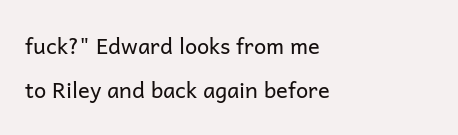fuck?" Edward looks from me to Riley and back again before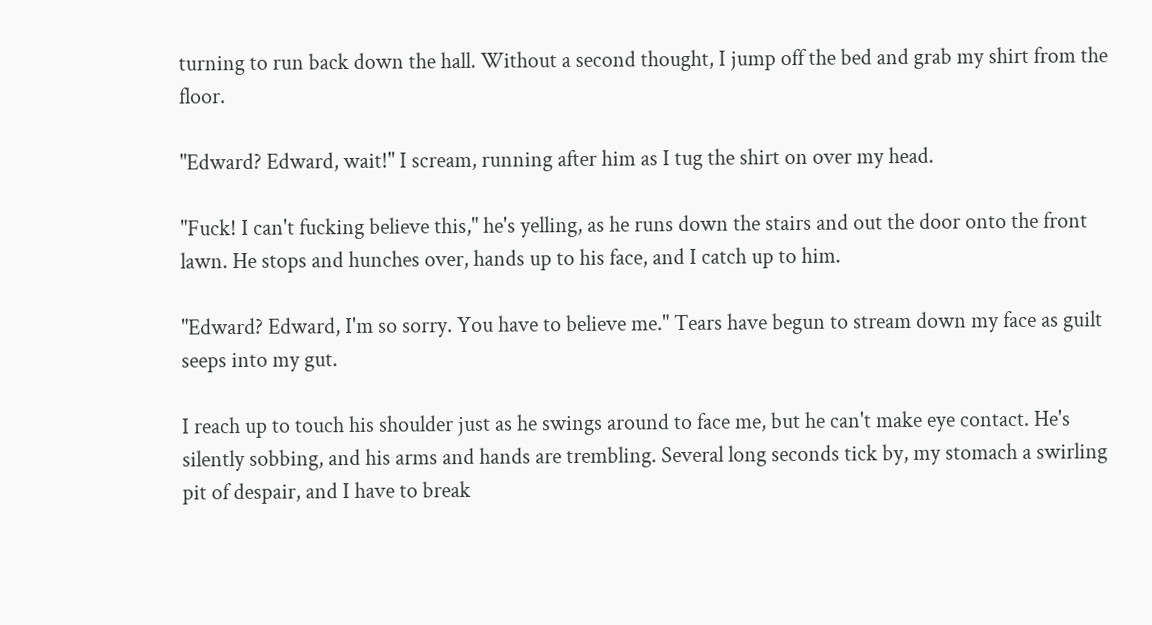turning to run back down the hall. Without a second thought, I jump off the bed and grab my shirt from the floor.

"Edward? Edward, wait!" I scream, running after him as I tug the shirt on over my head.

"Fuck! I can't fucking believe this," he's yelling, as he runs down the stairs and out the door onto the front lawn. He stops and hunches over, hands up to his face, and I catch up to him.

"Edward? Edward, I'm so sorry. You have to believe me." Tears have begun to stream down my face as guilt seeps into my gut.

I reach up to touch his shoulder just as he swings around to face me, but he can't make eye contact. He's silently sobbing, and his arms and hands are trembling. Several long seconds tick by, my stomach a swirling pit of despair, and I have to break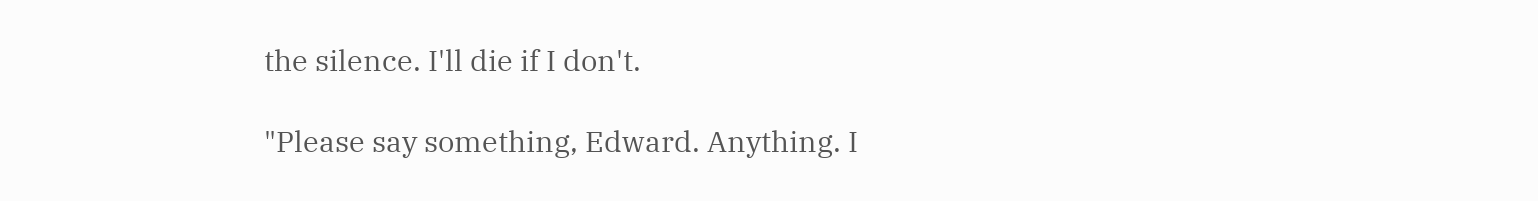the silence. I'll die if I don't.

"Please say something, Edward. Anything. I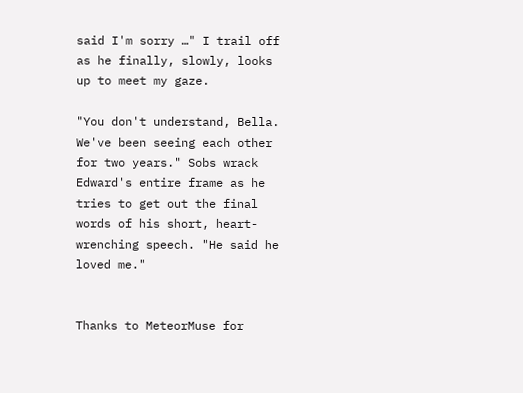said I'm sorry …" I trail off as he finally, slowly, looks up to meet my gaze.

"You don't understand, Bella. We've been seeing each other for two years." Sobs wrack Edward's entire frame as he tries to get out the final words of his short, heart-wrenching speech. "He said he loved me."


Thanks to MeteorMuse for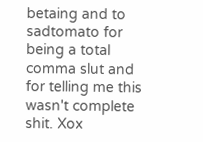betaing and to sadtomato for being a total comma slut and for telling me this wasn't complete shit. Xox